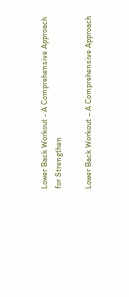Lower Back Workout - A Comprehensive Approach for Strengthen

Lower Back Workout – A Comprehensive Approach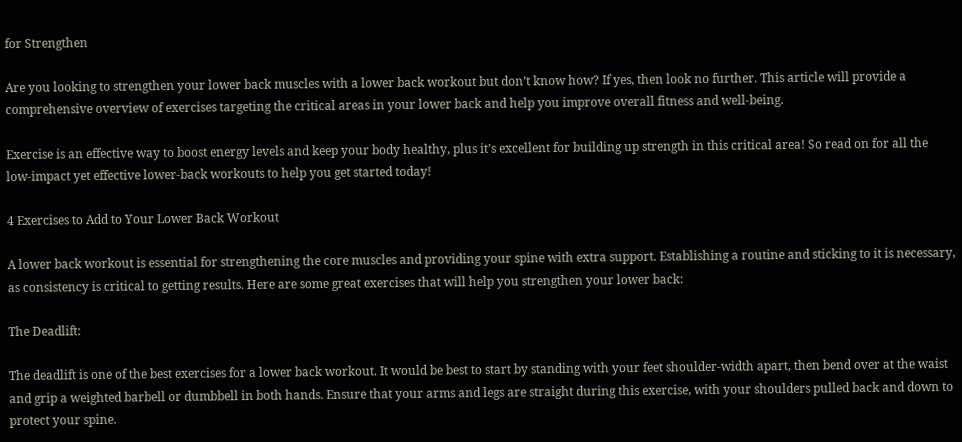for Strengthen

Are you looking to strengthen your lower back muscles with a lower back workout but don’t know how? If yes, then look no further. This article will provide a comprehensive overview of exercises targeting the critical areas in your lower back and help you improve overall fitness and well-being.

Exercise is an effective way to boost energy levels and keep your body healthy, plus it’s excellent for building up strength in this critical area! So read on for all the low-impact yet effective lower-back workouts to help you get started today!

4 Exercises to Add to Your Lower Back Workout

A lower back workout is essential for strengthening the core muscles and providing your spine with extra support. Establishing a routine and sticking to it is necessary, as consistency is critical to getting results. Here are some great exercises that will help you strengthen your lower back:

The Deadlift:

The deadlift is one of the best exercises for a lower back workout. It would be best to start by standing with your feet shoulder-width apart, then bend over at the waist and grip a weighted barbell or dumbbell in both hands. Ensure that your arms and legs are straight during this exercise, with your shoulders pulled back and down to protect your spine.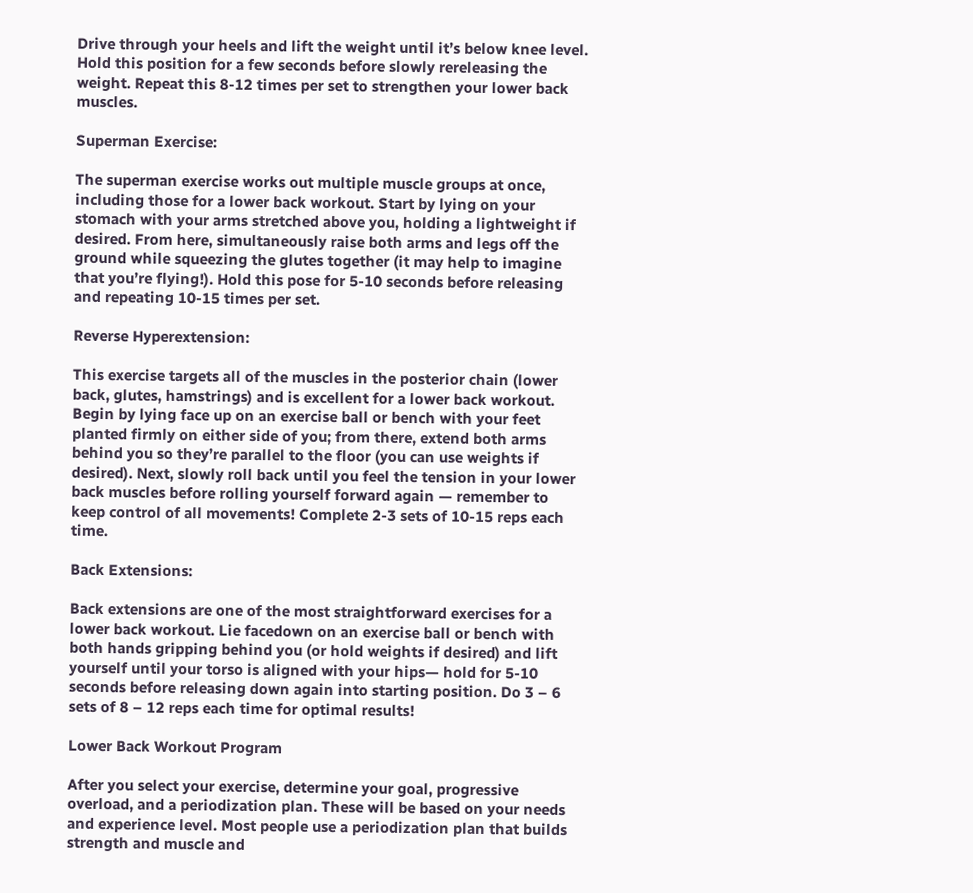Drive through your heels and lift the weight until it’s below knee level. Hold this position for a few seconds before slowly rereleasing the weight. Repeat this 8-12 times per set to strengthen your lower back muscles.

Superman Exercise:

The superman exercise works out multiple muscle groups at once, including those for a lower back workout. Start by lying on your stomach with your arms stretched above you, holding a lightweight if desired. From here, simultaneously raise both arms and legs off the ground while squeezing the glutes together (it may help to imagine that you’re flying!). Hold this pose for 5-10 seconds before releasing and repeating 10-15 times per set.

Reverse Hyperextension:

This exercise targets all of the muscles in the posterior chain (lower back, glutes, hamstrings) and is excellent for a lower back workout. Begin by lying face up on an exercise ball or bench with your feet planted firmly on either side of you; from there, extend both arms behind you so they’re parallel to the floor (you can use weights if desired). Next, slowly roll back until you feel the tension in your lower back muscles before rolling yourself forward again — remember to keep control of all movements! Complete 2-3 sets of 10-15 reps each time.

Back Extensions:

Back extensions are one of the most straightforward exercises for a lower back workout. Lie facedown on an exercise ball or bench with both hands gripping behind you (or hold weights if desired) and lift yourself until your torso is aligned with your hips— hold for 5-10 seconds before releasing down again into starting position. Do 3 – 6 sets of 8 – 12 reps each time for optimal results!

Lower Back Workout Program

After you select your exercise, determine your goal, progressive overload, and a periodization plan. These will be based on your needs and experience level. Most people use a periodization plan that builds strength and muscle and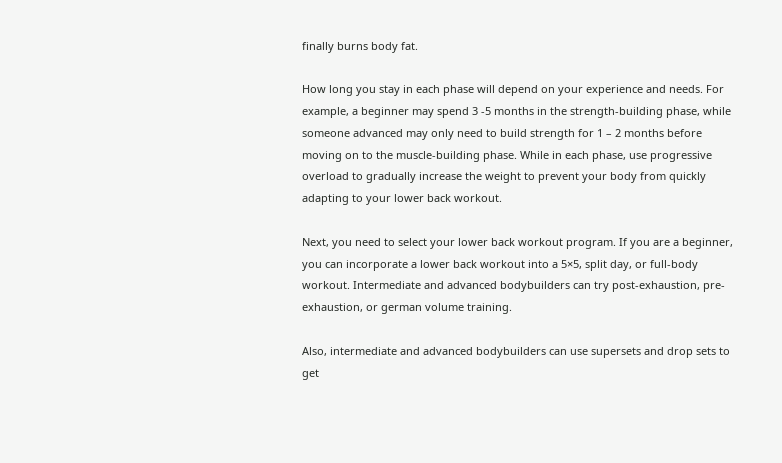finally burns body fat.

How long you stay in each phase will depend on your experience and needs. For example, a beginner may spend 3 -5 months in the strength-building phase, while someone advanced may only need to build strength for 1 – 2 months before moving on to the muscle-building phase. While in each phase, use progressive overload to gradually increase the weight to prevent your body from quickly adapting to your lower back workout.

Next, you need to select your lower back workout program. If you are a beginner, you can incorporate a lower back workout into a 5×5, split day, or full-body workout. Intermediate and advanced bodybuilders can try post-exhaustion, pre-exhaustion, or german volume training.

Also, intermediate and advanced bodybuilders can use supersets and drop sets to get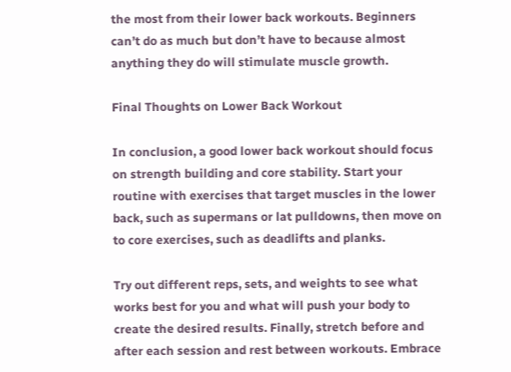the most from their lower back workouts. Beginners can’t do as much but don’t have to because almost anything they do will stimulate muscle growth.

Final Thoughts on Lower Back Workout

In conclusion, a good lower back workout should focus on strength building and core stability. Start your routine with exercises that target muscles in the lower back, such as supermans or lat pulldowns, then move on to core exercises, such as deadlifts and planks.

Try out different reps, sets, and weights to see what works best for you and what will push your body to create the desired results. Finally, stretch before and after each session and rest between workouts. Embrace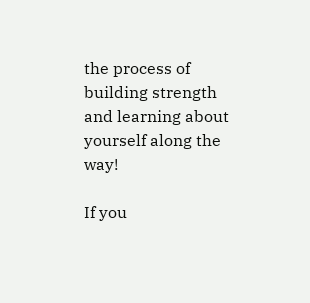the process of building strength and learning about yourself along the way!

If you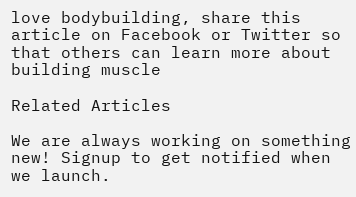love bodybuilding, share this article on Facebook or Twitter so that others can learn more about building muscle

Related Articles

We are always working on something new! Signup to get notified when we launch.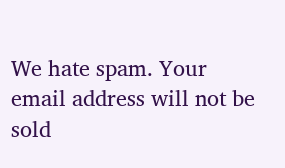We hate spam. Your email address will not be sold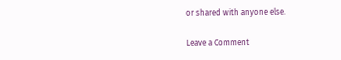or shared with anyone else.

Leave a Comment